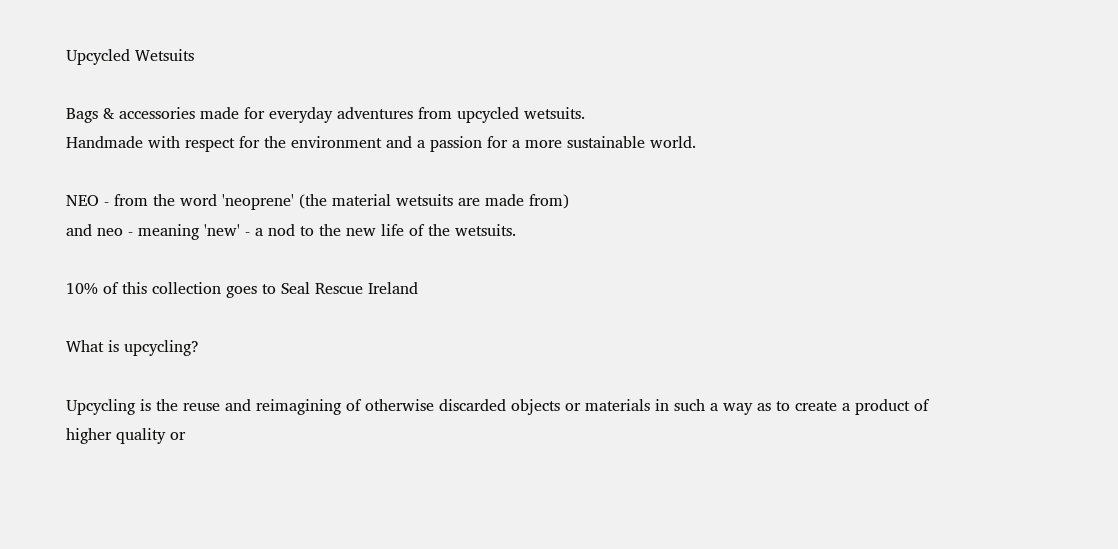Upcycled Wetsuits

Bags & accessories made for everyday adventures from upcycled wetsuits.
Handmade with respect for the environment and a passion for a more sustainable world.

NEO - from the word 'neoprene' (the material wetsuits are made from)
and neo - meaning 'new' - a nod to the new life of the wetsuits.

10% of this collection goes to Seal Rescue Ireland

What is upcycling?

Upcycling is the reuse and reimagining of otherwise discarded objects or materials in such a way as to create a product of higher quality or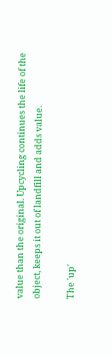value than the original. Upcycling continues the life of the object, keeps it out of landfill and adds value.

The 'up'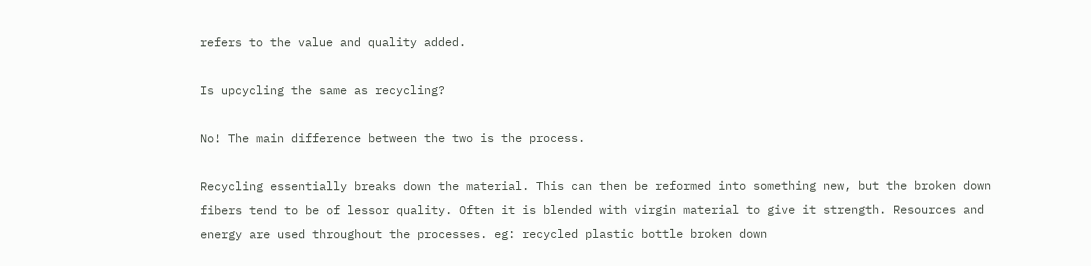refers to the value and quality added.

Is upcycling the same as recycling?

No! The main difference between the two is the process.

Recycling essentially breaks down the material. This can then be reformed into something new, but the broken down fibers tend to be of lessor quality. Often it is blended with virgin material to give it strength. Resources and energy are used throughout the processes. eg: recycled plastic bottle broken down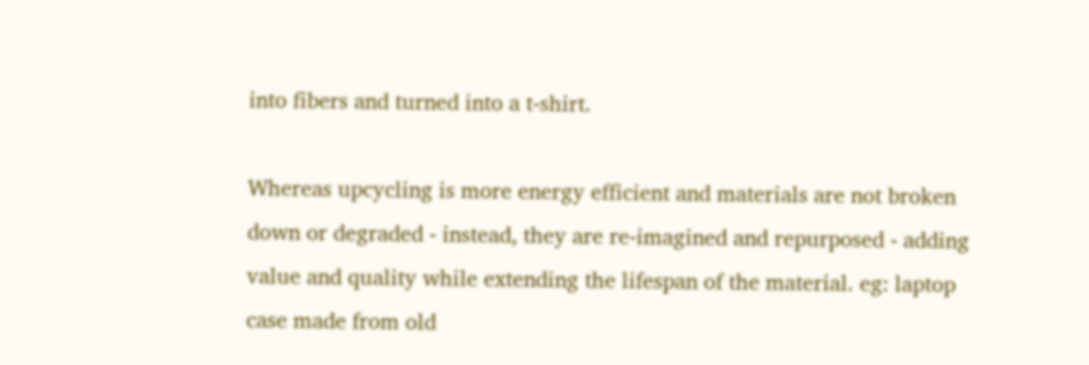into fibers and turned into a t-shirt.

Whereas upcycling is more energy efficient and materials are not broken down or degraded - instead, they are re-imagined and repurposed - adding value and quality while extending the lifespan of the material. eg: laptop case made from old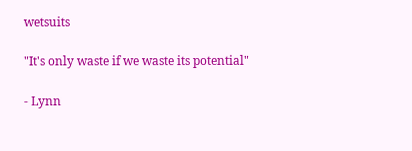wetsuits

"It's only waste if we waste its potential"

- Lynn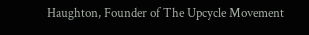Haughton, Founder of The Upcycle Movement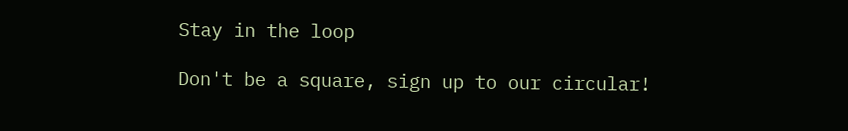Stay in the loop

Don't be a square, sign up to our circular!